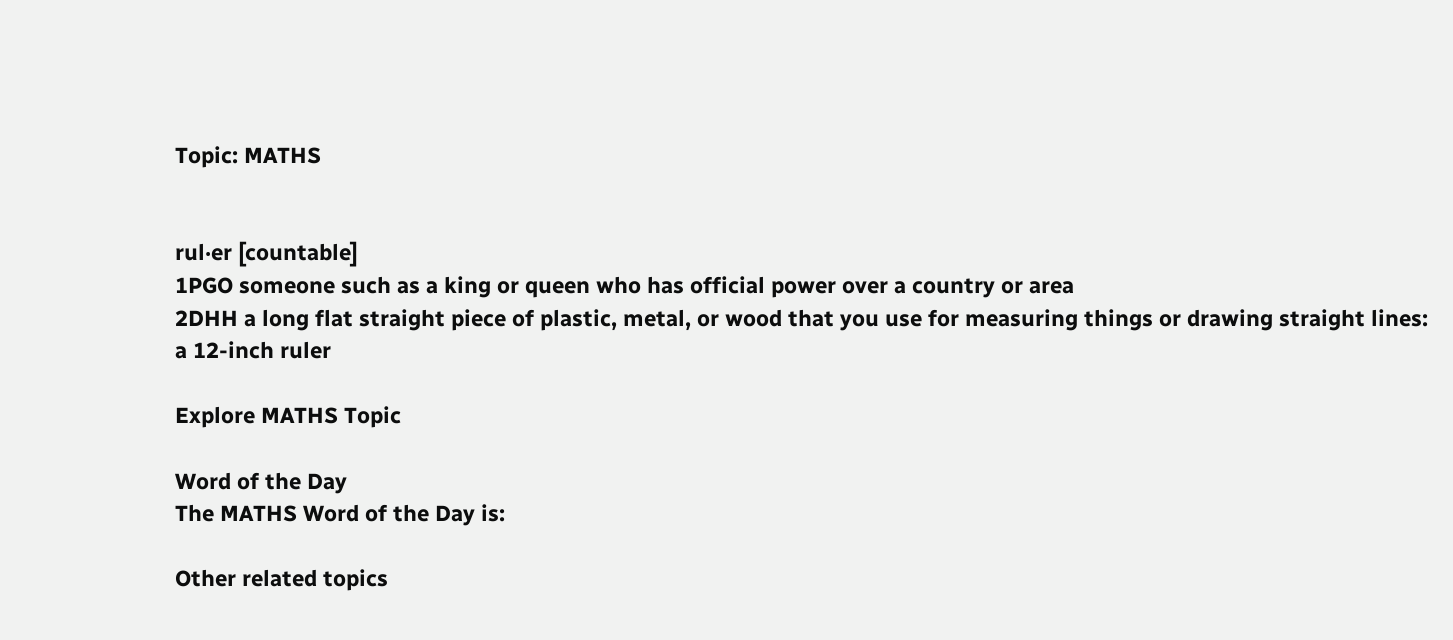Topic: MATHS


rul‧er [countable]
1PGO someone such as a king or queen who has official power over a country or area
2DHH a long flat straight piece of plastic, metal, or wood that you use for measuring things or drawing straight lines:
a 12-inch ruler

Explore MATHS Topic

Word of the Day
The MATHS Word of the Day is:

Other related topics